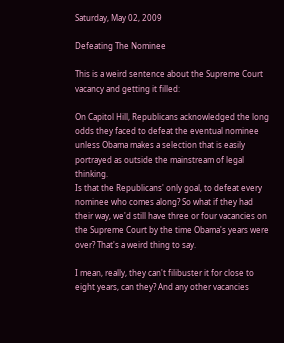Saturday, May 02, 2009

Defeating The Nominee

This is a weird sentence about the Supreme Court vacancy and getting it filled:

On Capitol Hill, Republicans acknowledged the long odds they faced to defeat the eventual nominee unless Obama makes a selection that is easily portrayed as outside the mainstream of legal thinking.
Is that the Republicans' only goal, to defeat every nominee who comes along? So what if they had their way, we'd still have three or four vacancies on the Supreme Court by the time Obama's years were over? That's a weird thing to say.

I mean, really, they can't filibuster it for close to eight years, can they? And any other vacancies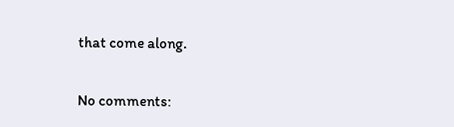that come along.

No comments: